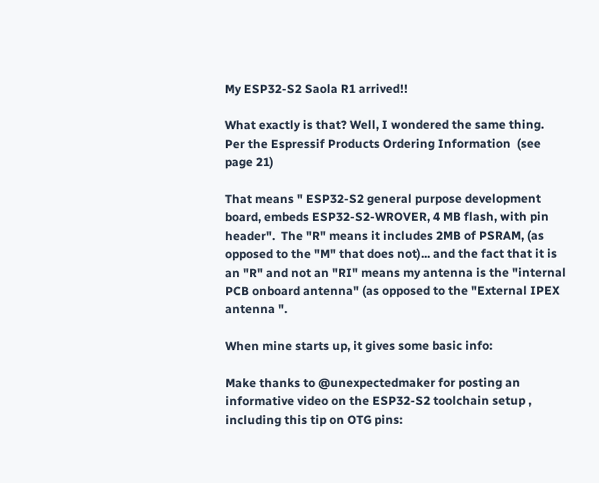My ESP32-S2 Saola R1 arrived!!

What exactly is that? Well, I wondered the same thing. Per the Espressif Products Ordering Information  (see page 21)

That means " ESP32-S2 general purpose development board, embeds ESP32-S2-WROVER, 4 MB flash, with pin header".  The "R" means it includes 2MB of PSRAM, (as opposed to the "M" that does not)... and the fact that it is an "R" and not an "RI" means my antenna is the "internal PCB onboard antenna" (as opposed to the "External IPEX antenna ".

When mine starts up, it gives some basic info:

Make thanks to @unexpectedmaker for posting an informative video on the ESP32-S2 toolchain setup , including this tip on OTG pins: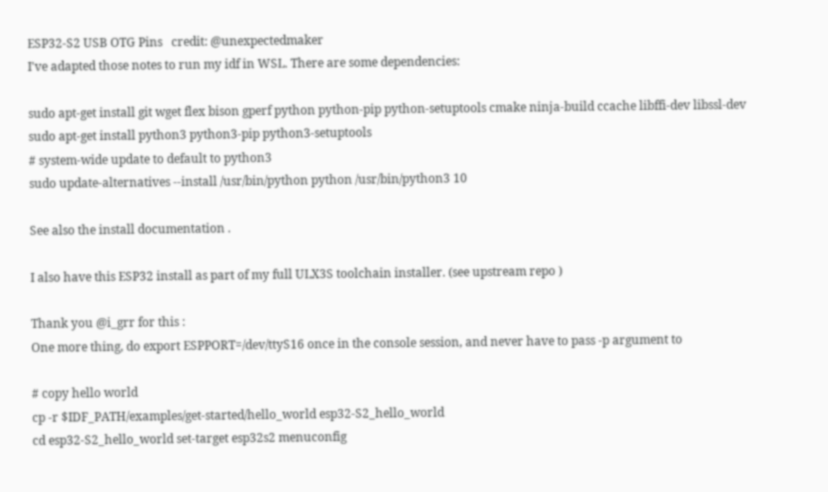ESP32-S2 USB OTG Pins   credit: @unexpectedmaker
I've adapted those notes to run my idf in WSL. There are some dependencies:

sudo apt-get install git wget flex bison gperf python python-pip python-setuptools cmake ninja-build ccache libffi-dev libssl-dev
sudo apt-get install python3 python3-pip python3-setuptools
# system-wide update to default to python3
sudo update-alternatives --install /usr/bin/python python /usr/bin/python3 10

See also the install documentation .

I also have this ESP32 install as part of my full ULX3S toolchain installer. (see upstream repo )

Thank you @i_grr for this :
One more thing, do export ESPPORT=/dev/ttyS16 once in the console session, and never have to pass -p argument to

# copy hello world
cp -r $IDF_PATH/examples/get-started/hello_world esp32-S2_hello_world
cd esp32-S2_hello_world set-target esp32s2 menuconfig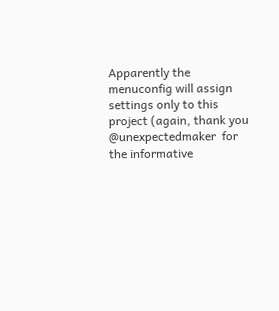Apparently the menuconfig will assign settings only to this project (again, thank you @unexpectedmaker  for the informative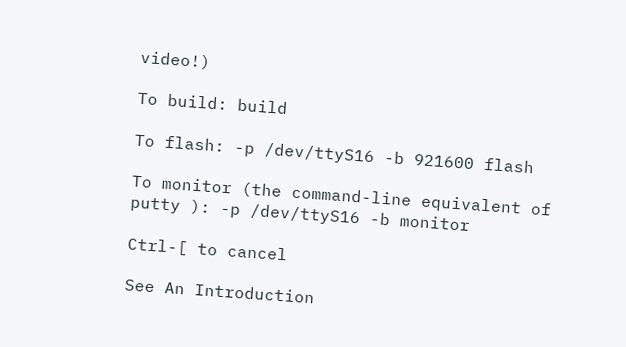video!)

To build: build

To flash: -p /dev/ttyS16 -b 921600 flash

To monitor (the command-line equivalent of putty ): -p /dev/ttyS16 -b monitor

Ctrl-[ to cancel

See An Introduction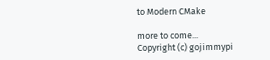to Modern CMake

more to come...
Copyright (c) gojimmypi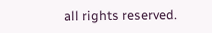all rights reserved.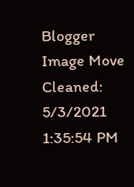Blogger Image Move Cleaned: 5/3/2021 1:35:54 PM